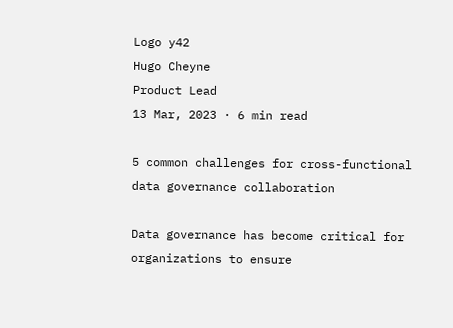Logo y42
Hugo Cheyne
Product Lead
13 Mar, 2023 · 6 min read

5 common challenges for cross-functional data governance collaboration

Data governance has become critical for organizations to ensure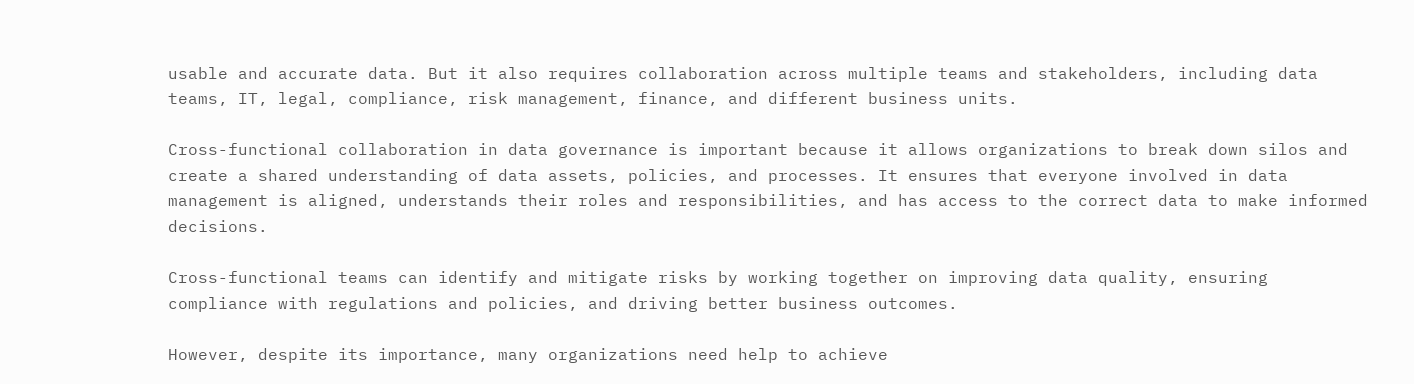usable and accurate data. But it also requires collaboration across multiple teams and stakeholders, including data teams, IT, legal, compliance, risk management, finance, and different business units.

Cross-functional collaboration in data governance is important because it allows organizations to break down silos and create a shared understanding of data assets, policies, and processes. It ensures that everyone involved in data management is aligned, understands their roles and responsibilities, and has access to the correct data to make informed decisions.

Cross-functional teams can identify and mitigate risks by working together on improving data quality, ensuring compliance with regulations and policies, and driving better business outcomes.

However, despite its importance, many organizations need help to achieve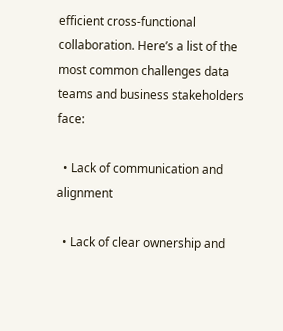efficient cross-functional collaboration. Here’s a list of the most common challenges data teams and business stakeholders face:

  • Lack of communication and alignment

  • Lack of clear ownership and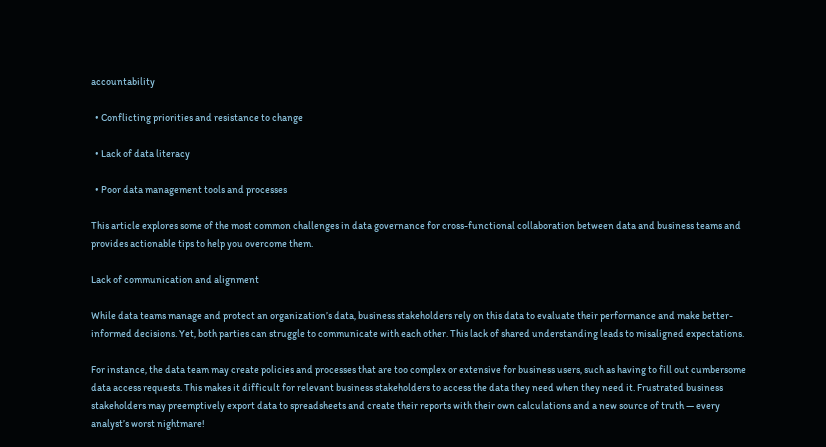accountability

  • Conflicting priorities and resistance to change

  • Lack of data literacy

  • Poor data management tools and processes

This article explores some of the most common challenges in data governance for cross-functional collaboration between data and business teams and provides actionable tips to help you overcome them.

Lack of communication and alignment

While data teams manage and protect an organization’s data, business stakeholders rely on this data to evaluate their performance and make better-informed decisions. Yet, both parties can struggle to communicate with each other. This lack of shared understanding leads to misaligned expectations.

For instance, the data team may create policies and processes that are too complex or extensive for business users, such as having to fill out cumbersome data access requests. This makes it difficult for relevant business stakeholders to access the data they need when they need it. Frustrated business stakeholders may preemptively export data to spreadsheets and create their reports with their own calculations and a new source of truth — every analyst’s worst nightmare!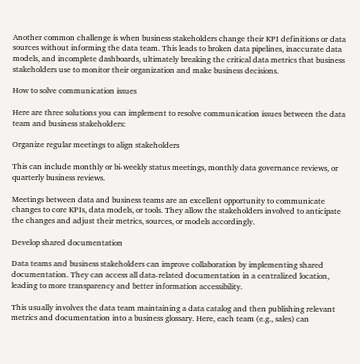Another common challenge is when business stakeholders change their KPI definitions or data sources without informing the data team. This leads to broken data pipelines, inaccurate data models, and incomplete dashboards, ultimately breaking the critical data metrics that business stakeholders use to monitor their organization and make business decisions.

How to solve communication issues

Here are three solutions you can implement to resolve communication issues between the data team and business stakeholders:

Organize regular meetings to align stakeholders

This can include monthly or bi-weekly status meetings, monthly data governance reviews, or quarterly business reviews.

Meetings between data and business teams are an excellent opportunity to communicate changes to core KPIs, data models, or tools. They allow the stakeholders involved to anticipate the changes and adjust their metrics, sources, or models accordingly.

Develop shared documentation

Data teams and business stakeholders can improve collaboration by implementing shared documentation. They can access all data-related documentation in a centralized location, leading to more transparency and better information accessibility.

This usually involves the data team maintaining a data catalog and then publishing relevant metrics and documentation into a business glossary. Here, each team (e.g., sales) can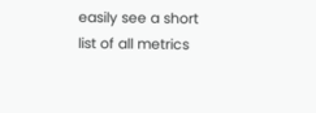easily see a short list of all metrics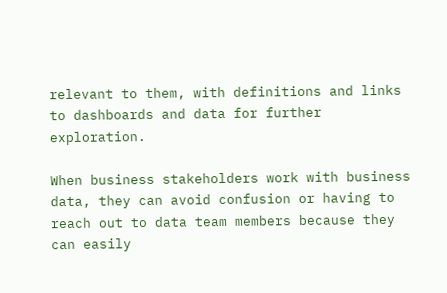relevant to them, with definitions and links to dashboards and data for further exploration.

When business stakeholders work with business data, they can avoid confusion or having to reach out to data team members because they can easily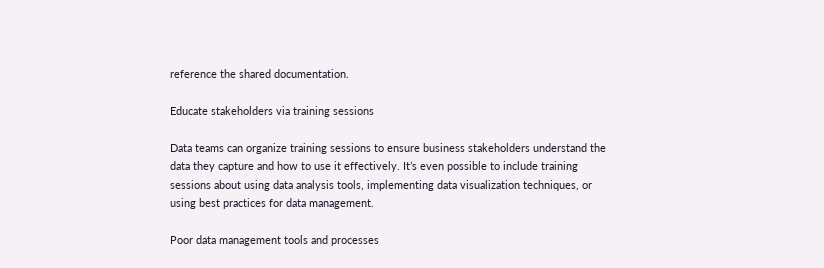reference the shared documentation.

Educate stakeholders via training sessions

Data teams can organize training sessions to ensure business stakeholders understand the data they capture and how to use it effectively. It’s even possible to include training sessions about using data analysis tools, implementing data visualization techniques, or using best practices for data management.

Poor data management tools and processes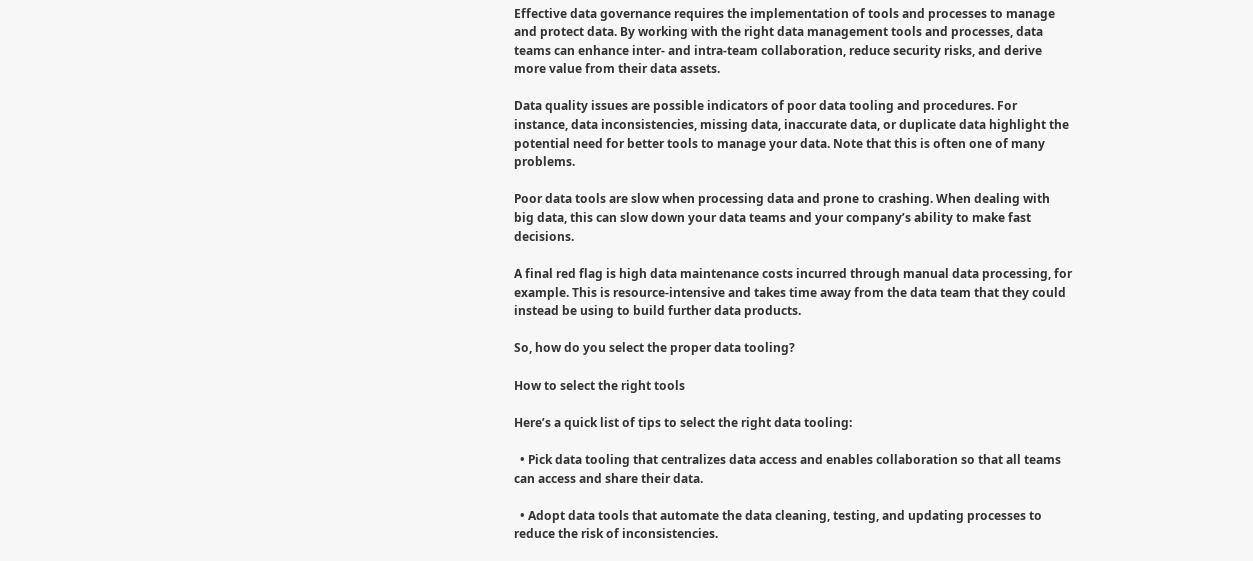Effective data governance requires the implementation of tools and processes to manage and protect data. By working with the right data management tools and processes, data teams can enhance inter- and intra-team collaboration, reduce security risks, and derive more value from their data assets.

Data quality issues are possible indicators of poor data tooling and procedures. For instance, data inconsistencies, missing data, inaccurate data, or duplicate data highlight the potential need for better tools to manage your data. Note that this is often one of many problems.

Poor data tools are slow when processing data and prone to crashing. When dealing with big data, this can slow down your data teams and your company’s ability to make fast decisions.

A final red flag is high data maintenance costs incurred through manual data processing, for example. This is resource-intensive and takes time away from the data team that they could instead be using to build further data products.

So, how do you select the proper data tooling?

How to select the right tools

Here’s a quick list of tips to select the right data tooling:

  • Pick data tooling that centralizes data access and enables collaboration so that all teams can access and share their data.

  • Adopt data tools that automate the data cleaning, testing, and updating processes to reduce the risk of inconsistencies.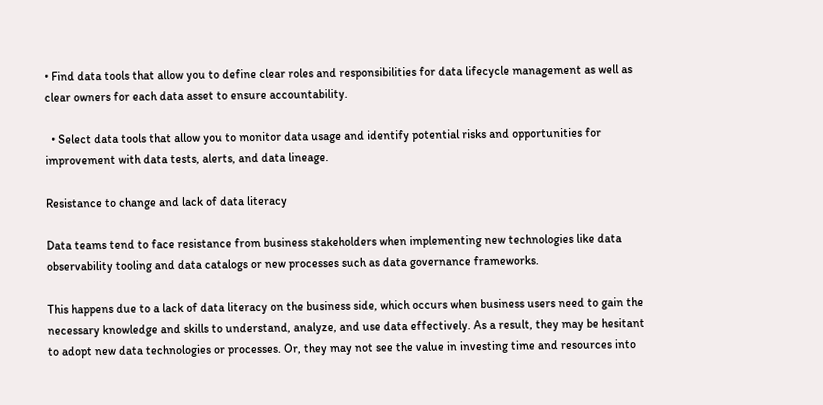• Find data tools that allow you to define clear roles and responsibilities for data lifecycle management as well as clear owners for each data asset to ensure accountability.

  • Select data tools that allow you to monitor data usage and identify potential risks and opportunities for improvement with data tests, alerts, and data lineage.

Resistance to change and lack of data literacy

Data teams tend to face resistance from business stakeholders when implementing new technologies like data observability tooling and data catalogs or new processes such as data governance frameworks.

This happens due to a lack of data literacy on the business side, which occurs when business users need to gain the necessary knowledge and skills to understand, analyze, and use data effectively. As a result, they may be hesitant to adopt new data technologies or processes. Or, they may not see the value in investing time and resources into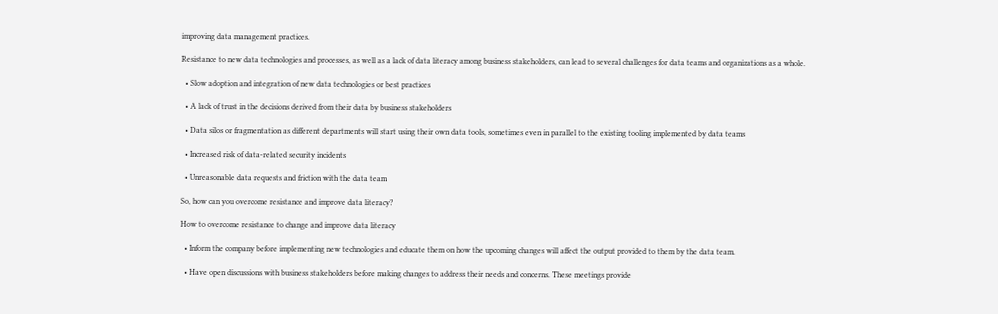improving data management practices.

Resistance to new data technologies and processes, as well as a lack of data literacy among business stakeholders, can lead to several challenges for data teams and organizations as a whole.

  • Slow adoption and integration of new data technologies or best practices

  • A lack of trust in the decisions derived from their data by business stakeholders

  • Data silos or fragmentation as different departments will start using their own data tools, sometimes even in parallel to the existing tooling implemented by data teams

  • Increased risk of data-related security incidents

  • Unreasonable data requests and friction with the data team

So, how can you overcome resistance and improve data literacy?

How to overcome resistance to change and improve data literacy

  • Inform the company before implementing new technologies and educate them on how the upcoming changes will affect the output provided to them by the data team.

  • Have open discussions with business stakeholders before making changes to address their needs and concerns. These meetings provide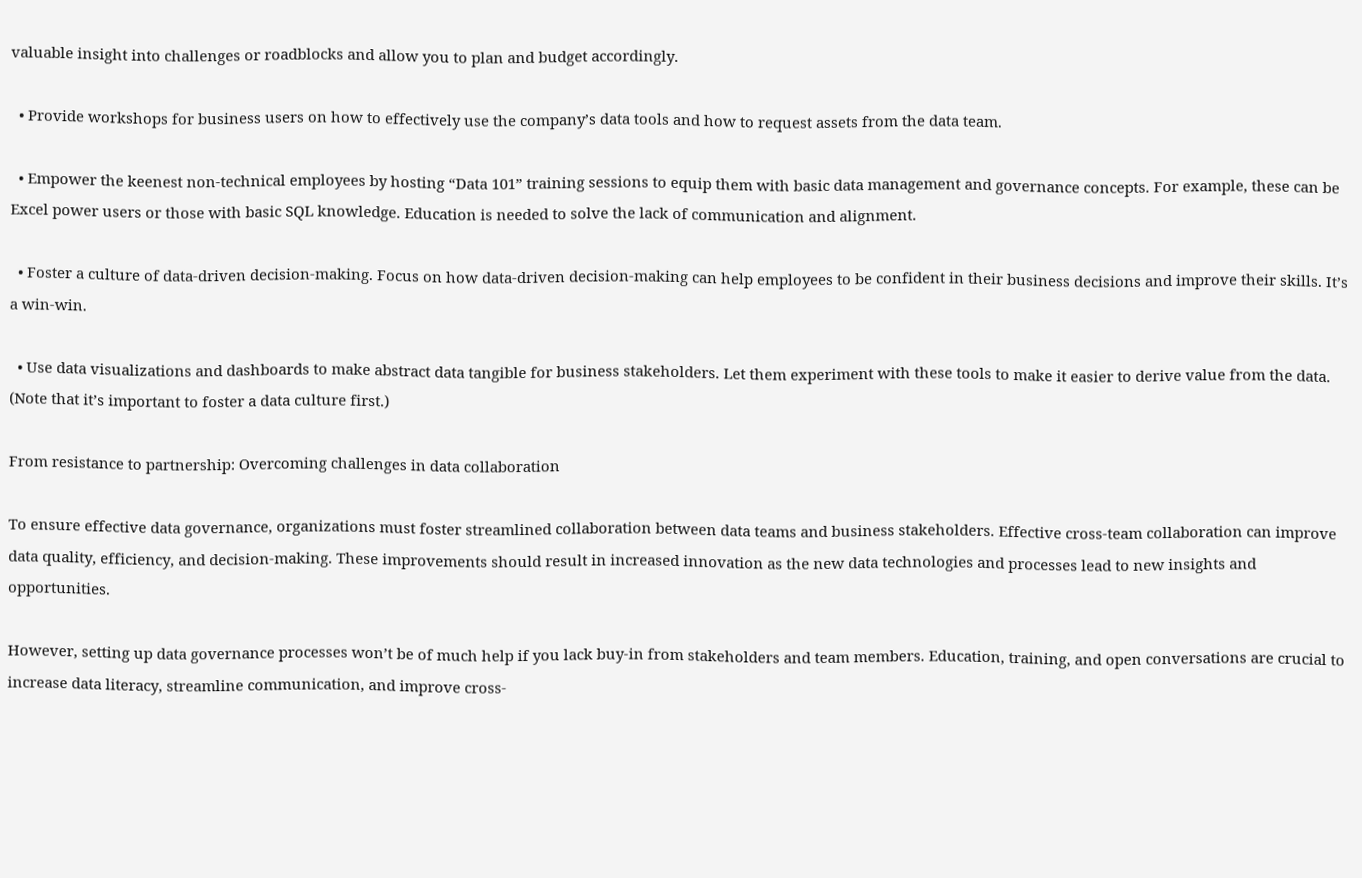valuable insight into challenges or roadblocks and allow you to plan and budget accordingly.

  • Provide workshops for business users on how to effectively use the company’s data tools and how to request assets from the data team.

  • Empower the keenest non-technical employees by hosting “Data 101” training sessions to equip them with basic data management and governance concepts. For example, these can be Excel power users or those with basic SQL knowledge. Education is needed to solve the lack of communication and alignment.

  • Foster a culture of data-driven decision-making. Focus on how data-driven decision-making can help employees to be confident in their business decisions and improve their skills. It’s a win-win.

  • Use data visualizations and dashboards to make abstract data tangible for business stakeholders. Let them experiment with these tools to make it easier to derive value from the data. (Note that it’s important to foster a data culture first.)

From resistance to partnership: Overcoming challenges in data collaboration

To ensure effective data governance, organizations must foster streamlined collaboration between data teams and business stakeholders. Effective cross-team collaboration can improve data quality, efficiency, and decision-making. These improvements should result in increased innovation as the new data technologies and processes lead to new insights and opportunities.

However, setting up data governance processes won’t be of much help if you lack buy-in from stakeholders and team members. Education, training, and open conversations are crucial to increase data literacy, streamline communication, and improve cross-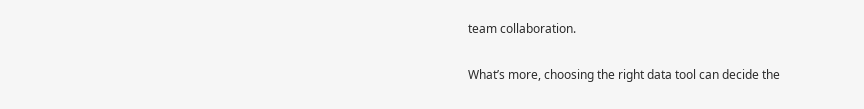team collaboration.

What’s more, choosing the right data tool can decide the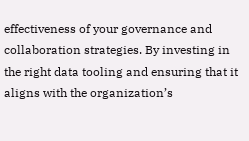effectiveness of your governance and collaboration strategies. By investing in the right data tooling and ensuring that it aligns with the organization’s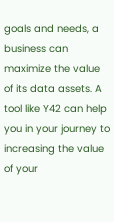goals and needs, a business can maximize the value of its data assets. A tool like Y42 can help you in your journey to increasing the value of your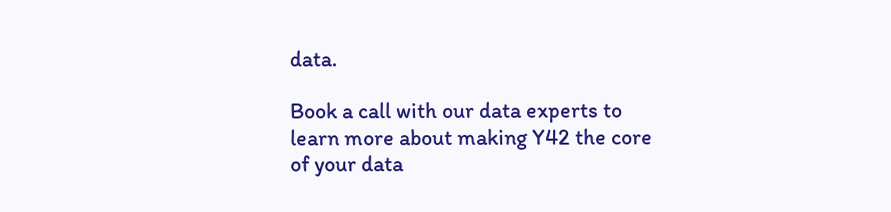data.

Book a call with our data experts to learn more about making Y42 the core of your data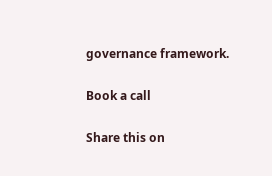governance framework.

Book a call

Share this on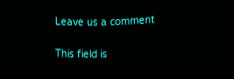Leave us a comment

This field is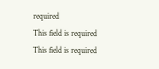required
This field is required
This field is required